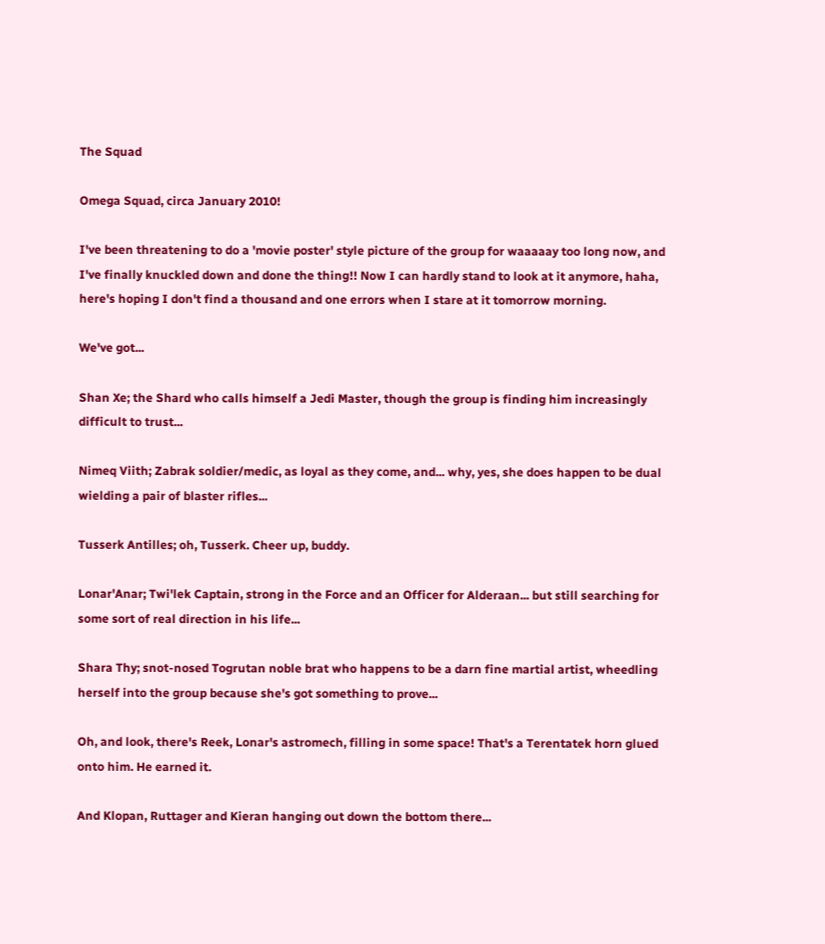The Squad

Omega Squad, circa January 2010!

I've been threatening to do a 'movie poster' style picture of the group for waaaaay too long now, and I've finally knuckled down and done the thing!! Now I can hardly stand to look at it anymore, haha, here's hoping I don't find a thousand and one errors when I stare at it tomorrow morning.

We've got...

Shan Xe; the Shard who calls himself a Jedi Master, though the group is finding him increasingly difficult to trust...

Nimeq Viith; Zabrak soldier/medic, as loyal as they come, and... why, yes, she does happen to be dual wielding a pair of blaster rifles...

Tusserk Antilles; oh, Tusserk. Cheer up, buddy.

Lonar'Anar; Twi'lek Captain, strong in the Force and an Officer for Alderaan... but still searching for some sort of real direction in his life...

Shara Thy; snot-nosed Togrutan noble brat who happens to be a darn fine martial artist, wheedling herself into the group because she's got something to prove...

Oh, and look, there's Reek, Lonar's astromech, filling in some space! That's a Terentatek horn glued onto him. He earned it.

And Klopan, Ruttager and Kieran hanging out down the bottom there...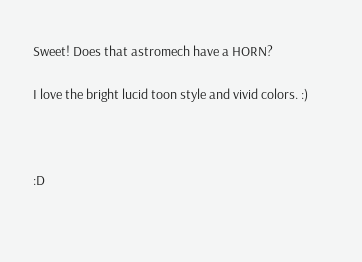Sweet! Does that astromech have a HORN?

I love the bright lucid toon style and vivid colors. :)



:D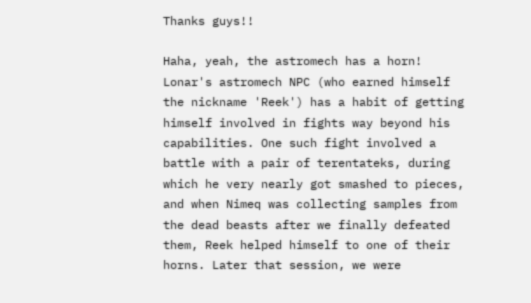Thanks guys!!

Haha, yeah, the astromech has a horn! Lonar's astromech NPC (who earned himself the nickname 'Reek') has a habit of getting himself involved in fights way beyond his capabilities. One such fight involved a battle with a pair of terentateks, during which he very nearly got smashed to pieces, and when Nimeq was collecting samples from the dead beasts after we finally defeated them, Reek helped himself to one of their horns. Later that session, we were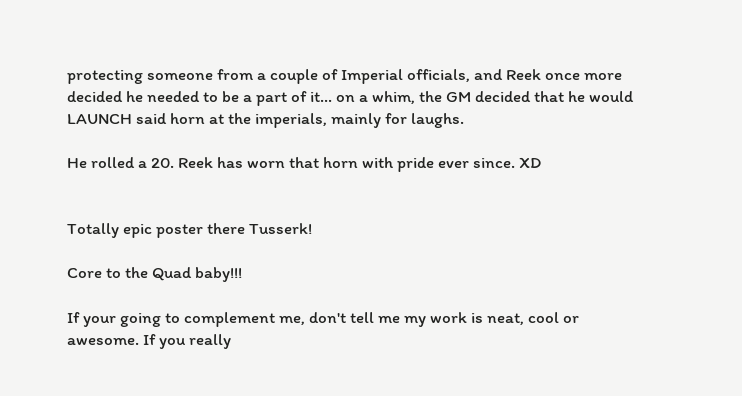protecting someone from a couple of Imperial officials, and Reek once more decided he needed to be a part of it... on a whim, the GM decided that he would LAUNCH said horn at the imperials, mainly for laughs.

He rolled a 20. Reek has worn that horn with pride ever since. XD


Totally epic poster there Tusserk!

Core to the Quad baby!!!

If your going to complement me, don't tell me my work is neat, cool or awesome. If you really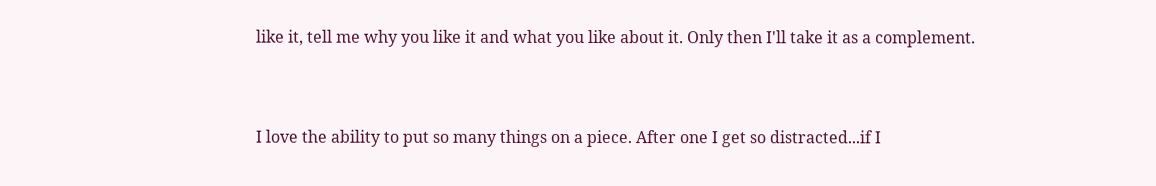like it, tell me why you like it and what you like about it. Only then I'll take it as a complement.


I love the ability to put so many things on a piece. After one I get so distracted...if I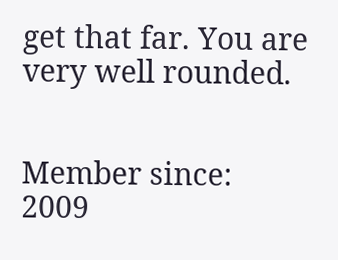get that far. You are very well rounded.


Member since: 2009